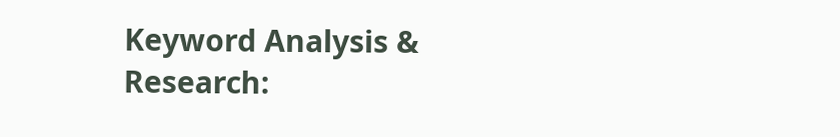Keyword Analysis & Research: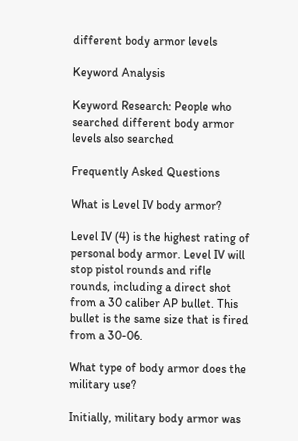different body armor levels

Keyword Analysis

Keyword Research: People who searched different body armor levels also searched

Frequently Asked Questions

What is Level IV body armor?

Level IV (4) is the highest rating of personal body armor. Level IV will stop pistol rounds and rifle rounds, including a direct shot from a 30 caliber AP bullet. This bullet is the same size that is fired from a 30-06.

What type of body armor does the military use?

Initially, military body armor was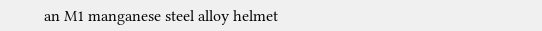an M1 manganese steel alloy helmet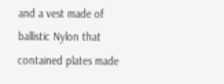and a vest made of ballistic Nylon that contained plates made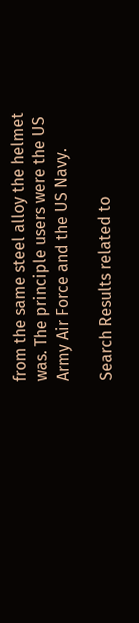from the same steel alloy the helmet was. The principle users were the US Army Air Force and the US Navy.

Search Results related to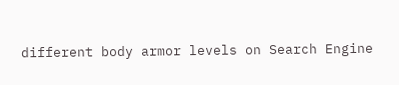different body armor levels on Search Engine